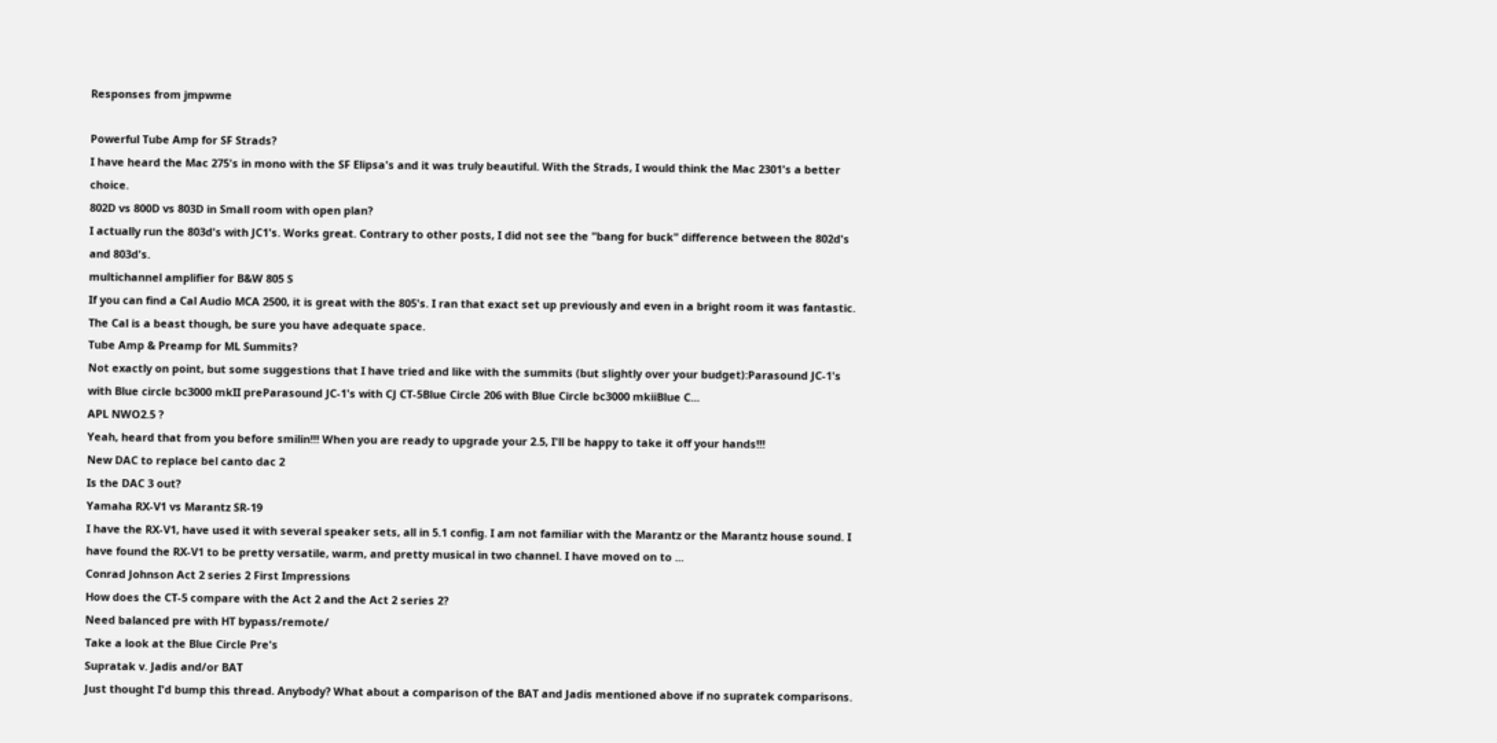Responses from jmpwme

Powerful Tube Amp for SF Strads?
I have heard the Mac 275's in mono with the SF Elipsa's and it was truly beautiful. With the Strads, I would think the Mac 2301's a better choice.
802D vs 800D vs 803D in Small room with open plan?
I actually run the 803d's with JC1's. Works great. Contrary to other posts, I did not see the "bang for buck" difference between the 802d's and 803d's.
multichannel amplifier for B&W 805 S
If you can find a Cal Audio MCA 2500, it is great with the 805's. I ran that exact set up previously and even in a bright room it was fantastic. The Cal is a beast though, be sure you have adequate space.
Tube Amp & Preamp for ML Summits?
Not exactly on point, but some suggestions that I have tried and like with the summits (but slightly over your budget):Parasound JC-1's with Blue circle bc3000 mkII preParasound JC-1's with CJ CT-5Blue Circle 206 with Blue Circle bc3000 mkiiBlue C...
APL NWO2.5 ?
Yeah, heard that from you before smilin!!! When you are ready to upgrade your 2.5, I'll be happy to take it off your hands!!!
New DAC to replace bel canto dac 2
Is the DAC 3 out?
Yamaha RX-V1 vs Marantz SR-19
I have the RX-V1, have used it with several speaker sets, all in 5.1 config. I am not familiar with the Marantz or the Marantz house sound. I have found the RX-V1 to be pretty versatile, warm, and pretty musical in two channel. I have moved on to ...
Conrad Johnson Act 2 series 2 First Impressions
How does the CT-5 compare with the Act 2 and the Act 2 series 2?
Need balanced pre with HT bypass/remote/
Take a look at the Blue Circle Pre's
Supratak v. Jadis and/or BAT
Just thought I'd bump this thread. Anybody? What about a comparison of the BAT and Jadis mentioned above if no supratek comparisons.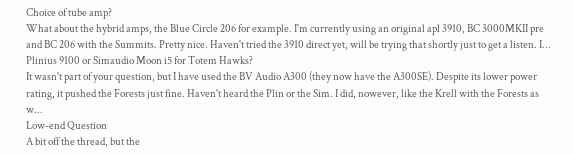Choice of tube amp?
What about the hybrid amps, the Blue Circle 206 for example. I'm currently using an original apl 3910, BC 3000MKII pre and BC 206 with the Summits. Pretty nice. Haven't tried the 3910 direct yet, will be trying that shortly just to get a listen. I...
Plinius 9100 or Simaudio Moon i5 for Totem Hawks?
It wasn't part of your question, but I have used the BV Audio A300 (they now have the A300SE). Despite its lower power rating, it pushed the Forests just fine. Haven't heard the Plin or the Sim. I did, nowever, like the Krell with the Forests as w...
Low-end Question
A bit off the thread, but the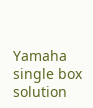Yamaha single box solution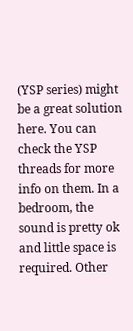(YSP series) might be a great solution here. You can check the YSP threads for more info on them. In a bedroom, the sound is pretty ok and little space is required. Other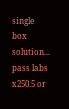single box solution...
pass labs x250.5 or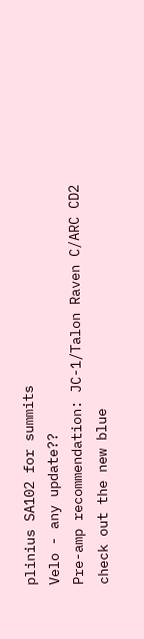plinius SA102 for summits
Velo - any update??
Pre-amp recommendation: JC-1/Talon Raven C/ARC CD2
check out the new blue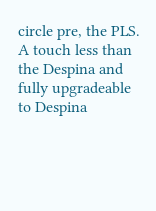circle pre, the PLS. A touch less than the Despina and fully upgradeable to Despina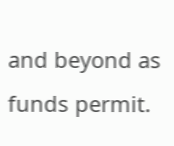and beyond as funds permit.